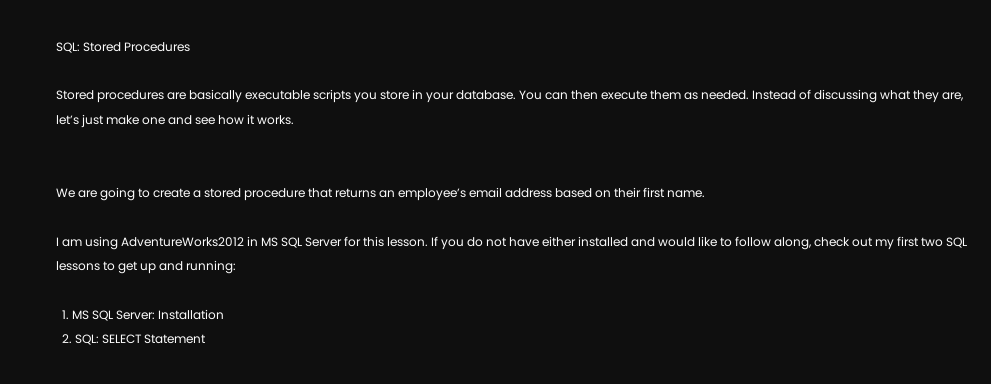SQL: Stored Procedures

Stored procedures are basically executable scripts you store in your database. You can then execute them as needed. Instead of discussing what they are, let’s just make one and see how it works.


We are going to create a stored procedure that returns an employee’s email address based on their first name.

I am using AdventureWorks2012 in MS SQL Server for this lesson. If you do not have either installed and would like to follow along, check out my first two SQL lessons to get up and running:

  1. MS SQL Server: Installation
  2. SQL: SELECT Statement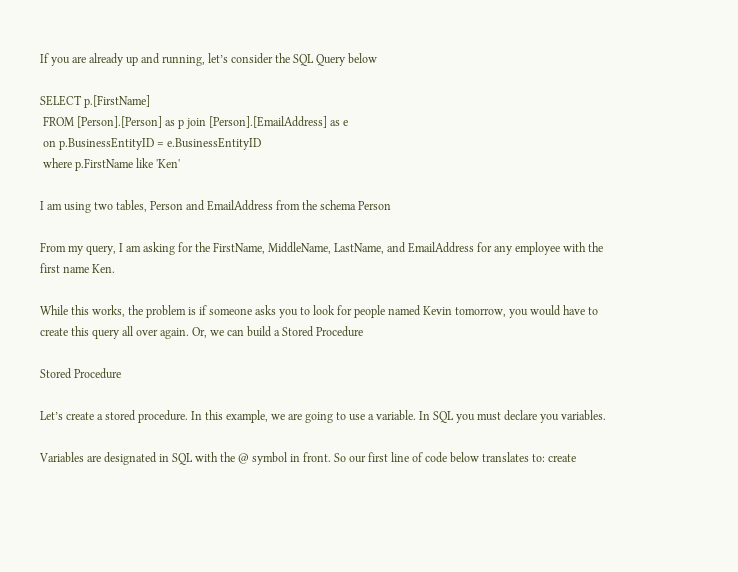If you are already up and running, let’s consider the SQL Query below

SELECT p.[FirstName]
 FROM [Person].[Person] as p join [Person].[EmailAddress] as e
 on p.BusinessEntityID = e.BusinessEntityID
 where p.FirstName like 'Ken'

I am using two tables, Person and EmailAddress from the schema Person

From my query, I am asking for the FirstName, MiddleName, LastName, and EmailAddress for any employee with the first name Ken.

While this works, the problem is if someone asks you to look for people named Kevin tomorrow, you would have to create this query all over again. Or, we can build a Stored Procedure

Stored Procedure

Let’s create a stored procedure. In this example, we are going to use a variable. In SQL you must declare you variables.

Variables are designated in SQL with the @ symbol in front. So our first line of code below translates to: create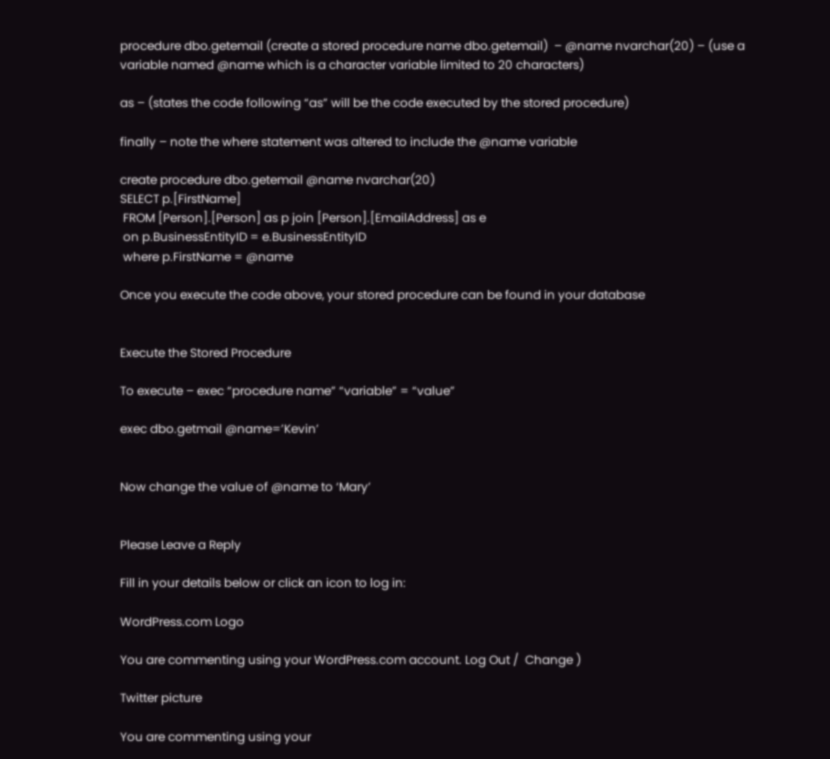procedure dbo.getemail (create a stored procedure name dbo.getemail)  – @name nvarchar(20) – (use a variable named @name which is a character variable limited to 20 characters)

as – (states the code following “as” will be the code executed by the stored procedure)

finally – note the where statement was altered to include the @name variable

create procedure dbo.getemail @name nvarchar(20)
SELECT p.[FirstName]
 FROM [Person].[Person] as p join [Person].[EmailAddress] as e
 on p.BusinessEntityID = e.BusinessEntityID
 where p.FirstName = @name

Once you execute the code above, your stored procedure can be found in your database


Execute the Stored Procedure

To execute – exec “procedure name” “variable” = “value”

exec dbo.getmail @name=’Kevin’


Now change the value of @name to ‘Mary’


Please Leave a Reply

Fill in your details below or click an icon to log in:

WordPress.com Logo

You are commenting using your WordPress.com account. Log Out /  Change )

Twitter picture

You are commenting using your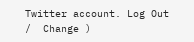Twitter account. Log Out /  Change )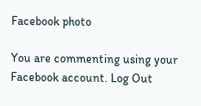Facebook photo

You are commenting using your Facebook account. Log Out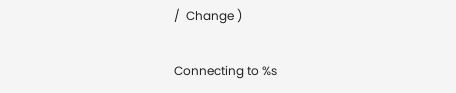/  Change )

Connecting to %s